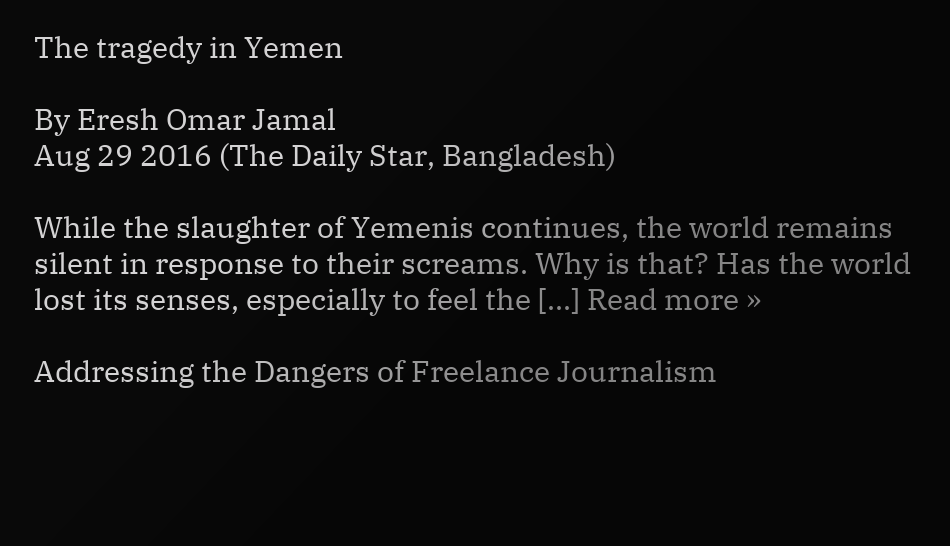The tragedy in Yemen

By Eresh Omar Jamal
Aug 29 2016 (The Daily Star, Bangladesh)

While the slaughter of Yemenis continues, the world remains silent in response to their screams. Why is that? Has the world lost its senses, especially to feel the [...] Read more »

Addressing the Dangers of Freelance Journalism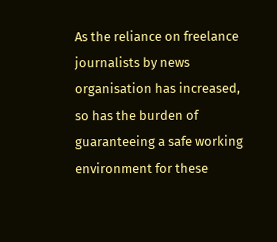As the reliance on freelance journalists by news organisation has increased, so has the burden of guaranteeing a safe working environment for these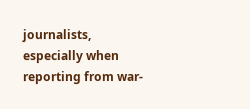journalists, especially when reporting from war-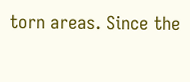torn areas. Since the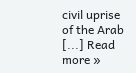civil uprise of the Arab [...] Read more »